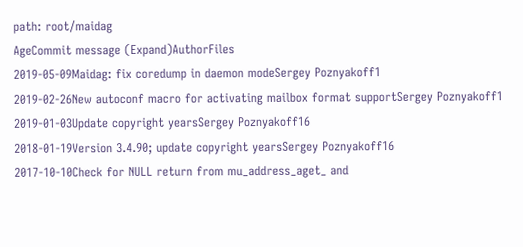path: root/maidag
AgeCommit message (Expand)AuthorFiles
2019-05-09Maidag: fix coredump in daemon modeSergey Poznyakoff1
2019-02-26New autoconf macro for activating mailbox format supportSergey Poznyakoff1
2019-01-03Update copyright yearsSergey Poznyakoff16
2018-01-19Version 3.4.90; update copyright yearsSergey Poznyakoff16
2017-10-10Check for NULL return from mu_address_aget_ and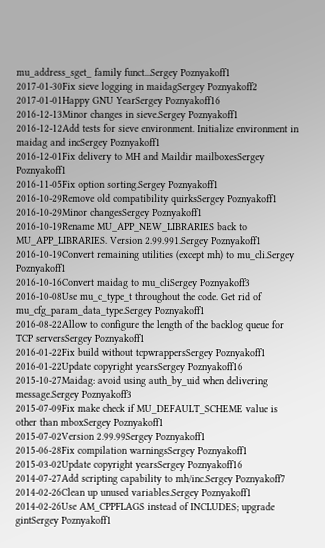mu_address_sget_ family funct...Sergey Poznyakoff1
2017-01-30Fix sieve logging in maidagSergey Poznyakoff2
2017-01-01Happy GNU YearSergey Poznyakoff16
2016-12-13Minor changes in sieve.Sergey Poznyakoff1
2016-12-12Add tests for sieve environment. Initialize environment in maidag and incSergey Poznyakoff1
2016-12-01Fix delivery to MH and Maildir mailboxesSergey Poznyakoff1
2016-11-05Fix option sorting.Sergey Poznyakoff1
2016-10-29Remove old compatibility quirksSergey Poznyakoff1
2016-10-29Minor changesSergey Poznyakoff1
2016-10-19Rename MU_APP_NEW_LIBRARIES back to MU_APP_LIBRARIES. Version 2.99.991.Sergey Poznyakoff1
2016-10-19Convert remaining utilities (except mh) to mu_cli.Sergey Poznyakoff1
2016-10-16Convert maidag to mu_cliSergey Poznyakoff3
2016-10-08Use mu_c_type_t throughout the code. Get rid of mu_cfg_param_data_type.Sergey Poznyakoff1
2016-08-22Allow to configure the length of the backlog queue for TCP serversSergey Poznyakoff1
2016-01-22Fix build without tcpwrappersSergey Poznyakoff1
2016-01-22Update copyright yearsSergey Poznyakoff16
2015-10-27Maidag: avoid using auth_by_uid when delivering message.Sergey Poznyakoff3
2015-07-09Fix make check if MU_DEFAULT_SCHEME value is other than mboxSergey Poznyakoff1
2015-07-02Version 2.99.99Sergey Poznyakoff1
2015-06-28Fix compilation warningsSergey Poznyakoff1
2015-03-02Update copyright yearsSergey Poznyakoff16
2014-07-27Add scripting capability to mh/inc.Sergey Poznyakoff7
2014-02-26Clean up unused variables.Sergey Poznyakoff1
2014-02-26Use AM_CPPFLAGS instead of INCLUDES; upgrade gintSergey Poznyakoff1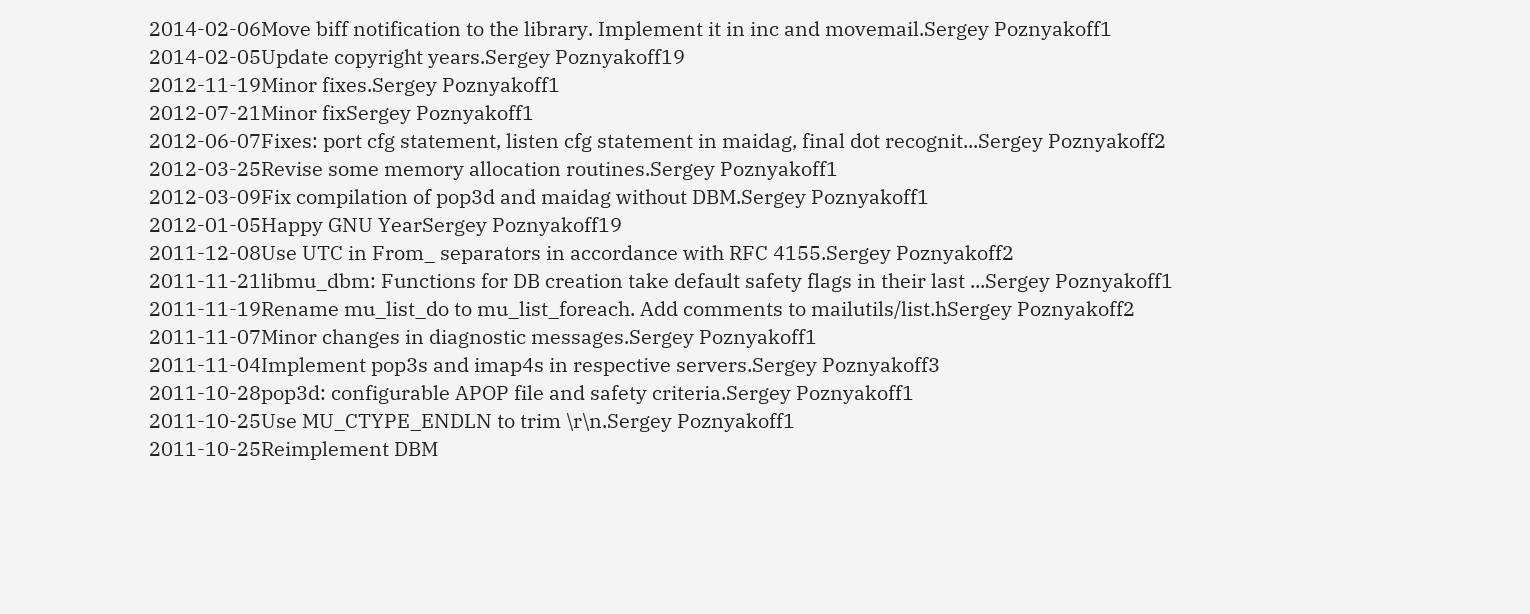2014-02-06Move biff notification to the library. Implement it in inc and movemail.Sergey Poznyakoff1
2014-02-05Update copyright years.Sergey Poznyakoff19
2012-11-19Minor fixes.Sergey Poznyakoff1
2012-07-21Minor fixSergey Poznyakoff1
2012-06-07Fixes: port cfg statement, listen cfg statement in maidag, final dot recognit...Sergey Poznyakoff2
2012-03-25Revise some memory allocation routines.Sergey Poznyakoff1
2012-03-09Fix compilation of pop3d and maidag without DBM.Sergey Poznyakoff1
2012-01-05Happy GNU YearSergey Poznyakoff19
2011-12-08Use UTC in From_ separators in accordance with RFC 4155.Sergey Poznyakoff2
2011-11-21libmu_dbm: Functions for DB creation take default safety flags in their last ...Sergey Poznyakoff1
2011-11-19Rename mu_list_do to mu_list_foreach. Add comments to mailutils/list.hSergey Poznyakoff2
2011-11-07Minor changes in diagnostic messages.Sergey Poznyakoff1
2011-11-04Implement pop3s and imap4s in respective servers.Sergey Poznyakoff3
2011-10-28pop3d: configurable APOP file and safety criteria.Sergey Poznyakoff1
2011-10-25Use MU_CTYPE_ENDLN to trim \r\n.Sergey Poznyakoff1
2011-10-25Reimplement DBM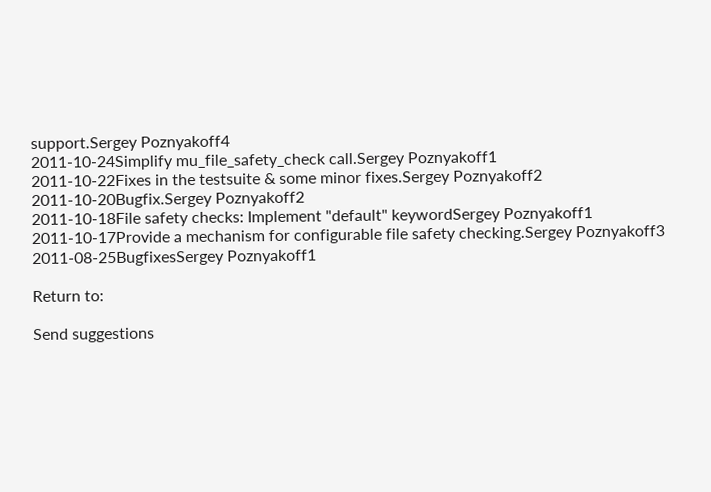support.Sergey Poznyakoff4
2011-10-24Simplify mu_file_safety_check call.Sergey Poznyakoff1
2011-10-22Fixes in the testsuite & some minor fixes.Sergey Poznyakoff2
2011-10-20Bugfix.Sergey Poznyakoff2
2011-10-18File safety checks: Implement "default" keywordSergey Poznyakoff1
2011-10-17Provide a mechanism for configurable file safety checking.Sergey Poznyakoff3
2011-08-25BugfixesSergey Poznyakoff1

Return to:

Send suggestions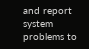and report system problems to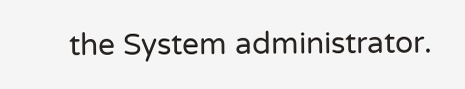the System administrator.